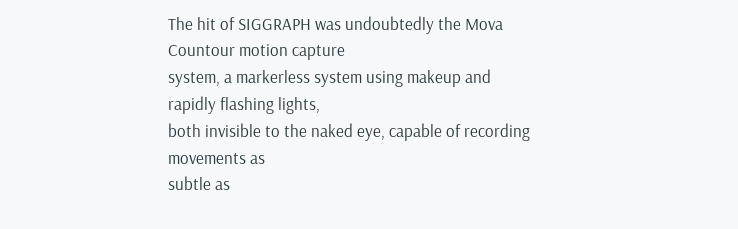The hit of SIGGRAPH was undoubtedly the Mova Countour motion capture
system, a markerless system using makeup and rapidly flashing lights,
both invisible to the naked eye, capable of recording movements as
subtle as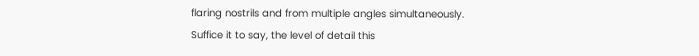flaring nostrils and from multiple angles simultaneously.
Suffice it to say, the level of detail this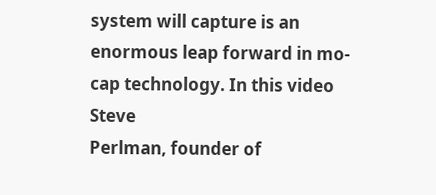system will capture is an
enormous leap forward in mo-cap technology. In this video Steve
Perlman, founder of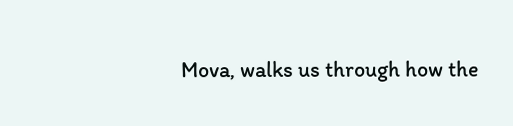Mova, walks us through how the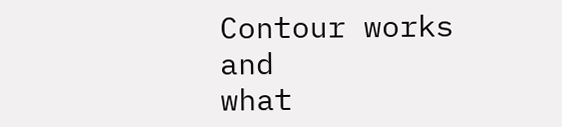Contour works and
what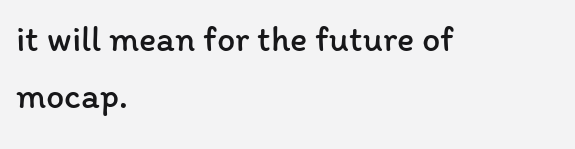it will mean for the future of mocap.